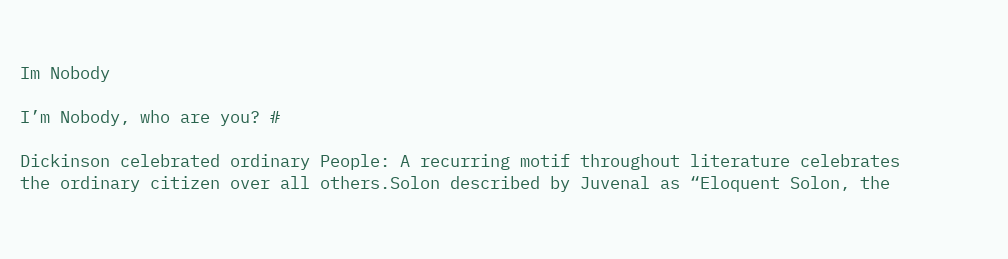Im Nobody

I’m Nobody, who are you? #

Dickinson celebrated ordinary People: A recurring motif throughout literature celebrates the ordinary citizen over all others.Solon described by Juvenal as “Eloquent Solon, the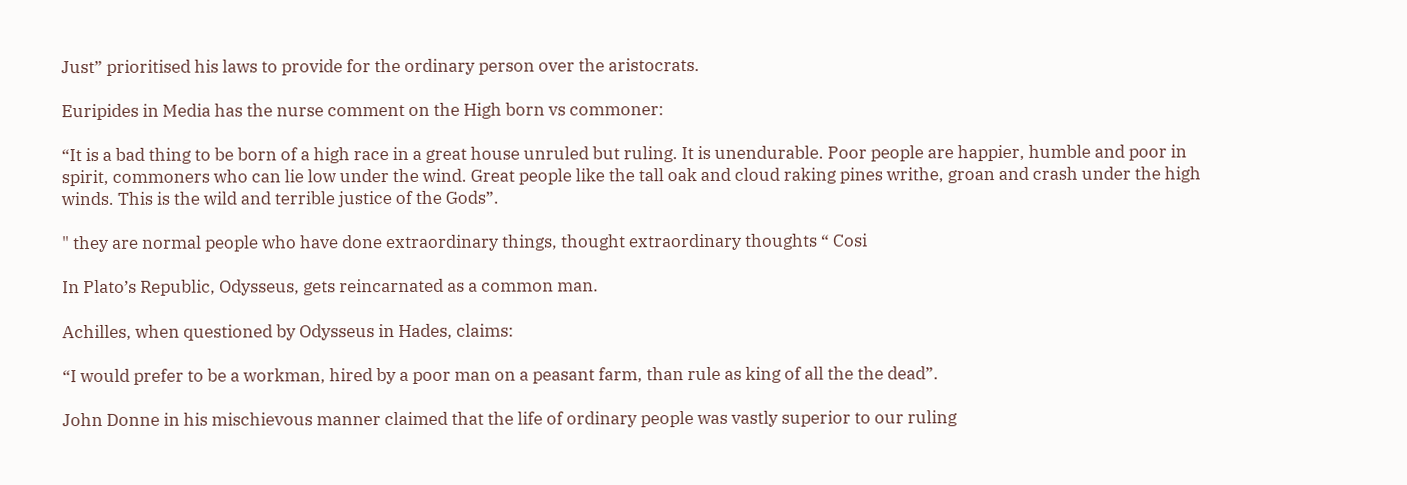Just” prioritised his laws to provide for the ordinary person over the aristocrats.

Euripides in Media has the nurse comment on the High born vs commoner:

“It is a bad thing to be born of a high race in a great house unruled but ruling. It is unendurable. Poor people are happier, humble and poor in spirit, commoners who can lie low under the wind. Great people like the tall oak and cloud raking pines writhe, groan and crash under the high winds. This is the wild and terrible justice of the Gods”.

" they are normal people who have done extraordinary things, thought extraordinary thoughts “ Cosi

In Plato’s Republic, Odysseus, gets reincarnated as a common man.

Achilles, when questioned by Odysseus in Hades, claims:

“I would prefer to be a workman, hired by a poor man on a peasant farm, than rule as king of all the the dead”.

John Donne in his mischievous manner claimed that the life of ordinary people was vastly superior to our ruling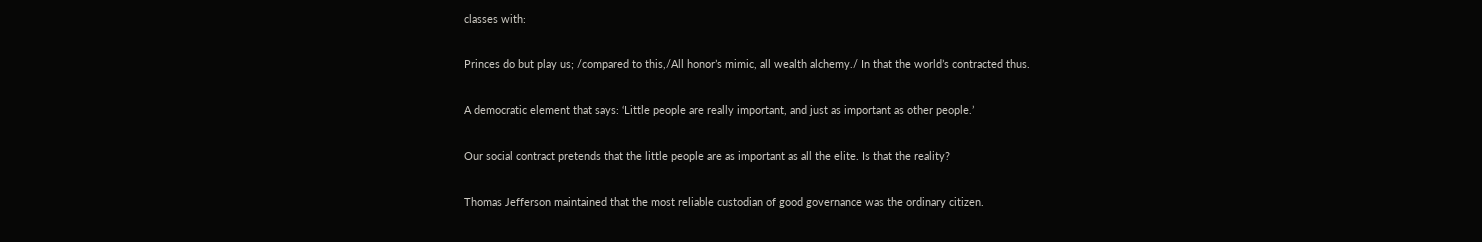classes with:

Princes do but play us; /compared to this,/All honor’s mimic, all wealth alchemy./ In that the world’s contracted thus.

A democratic element that says: ‘Little people are really important, and just as important as other people.’

Our social contract pretends that the little people are as important as all the elite. Is that the reality?

Thomas Jefferson maintained that the most reliable custodian of good governance was the ordinary citizen.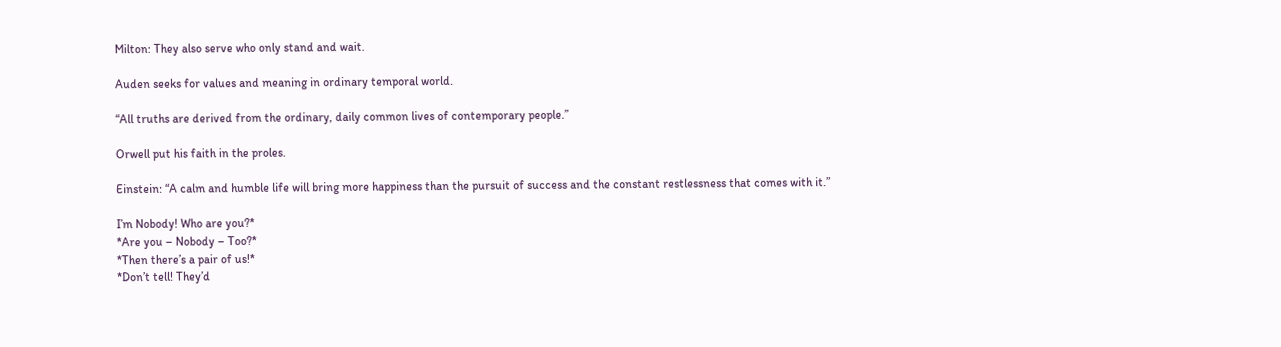Milton: They also serve who only stand and wait.

Auden seeks for values and meaning in ordinary temporal world.

“All truths are derived from the ordinary, daily common lives of contemporary people.”

Orwell put his faith in the proles.

Einstein: “A calm and humble life will bring more happiness than the pursuit of success and the constant restlessness that comes with it.”

I’m Nobody! Who are you?*
*Are you – Nobody – Too?*
*Then there’s a pair of us!*
*Don’t tell! They’d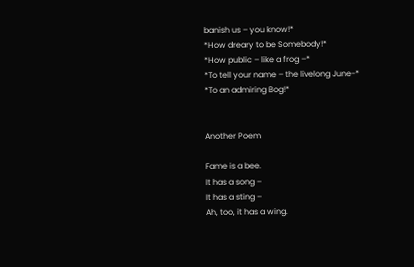banish us – you know!*
*How dreary to be Somebody!*
*How public – like a frog –*
*To tell your name – the livelong June-*
*To an admiring Bog!*


Another Poem

Fame is a bee.
It has a song –
It has a sting –
Ah, too, it has a wing.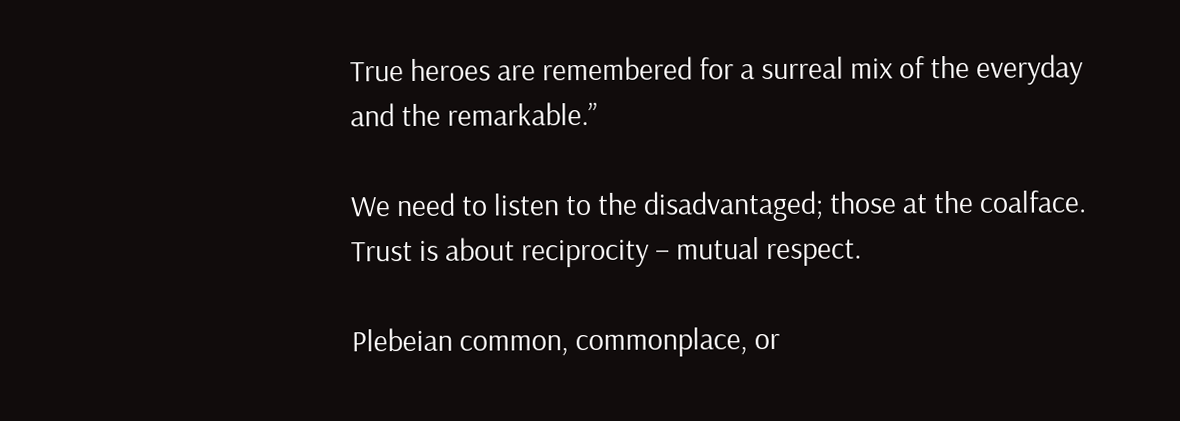True heroes are remembered for a surreal mix of the everyday and the remarkable.”

We need to listen to the disadvantaged; those at the coalface. Trust is about reciprocity – mutual respect.

Plebeian common, commonplace, or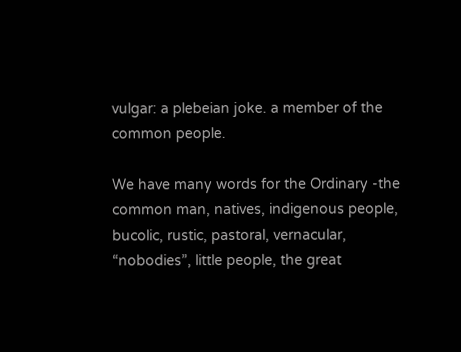vulgar: a plebeian joke. a member of the common people.

We have many words for the Ordinary -the common man, natives, indigenous people, bucolic, rustic, pastoral, vernacular, “nobodies”, little people, the great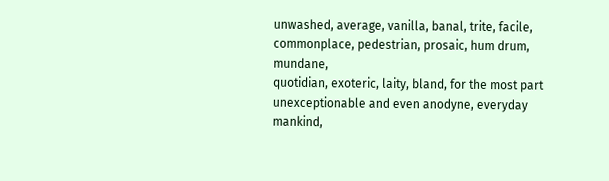unwashed, average, vanilla, banal, trite, facile, commonplace, pedestrian, prosaic, hum drum, mundane,
quotidian, exoteric, laity, bland, for the most part unexceptionable and even anodyne, everyday mankind,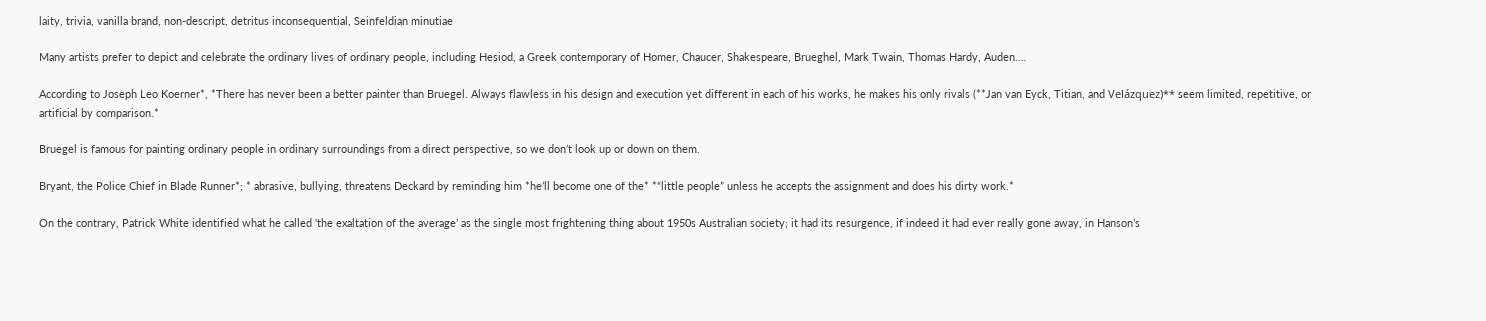laity, trivia, vanilla brand, non-descript, detritus inconsequential, Seinfeldian minutiae

Many artists prefer to depict and celebrate the ordinary lives of ordinary people, including Hesiod, a Greek contemporary of Homer, Chaucer, Shakespeare, Brueghel, Mark Twain, Thomas Hardy, Auden….

According to Joseph Leo Koerner*, *There has never been a better painter than Bruegel. Always flawless in his design and execution yet different in each of his works, he makes his only rivals (**Jan van Eyck, Titian, and Velázquez)** seem limited, repetitive, or artificial by comparison.*

Bruegel is famous for painting ordinary people in ordinary surroundings from a direct perspective, so we don’t look up or down on them.

Bryant, the Police Chief in Blade Runner*; * abrasive, bullying, threatens Deckard by reminding him *he’ll become one of the* *“little people” unless he accepts the assignment and does his dirty work.*

On the contrary, Patrick White identified what he called ‘the exaltation of the average’ as the single most frightening thing about 1950s Australian society; it had its resurgence, if indeed it had ever really gone away, in Hanson’s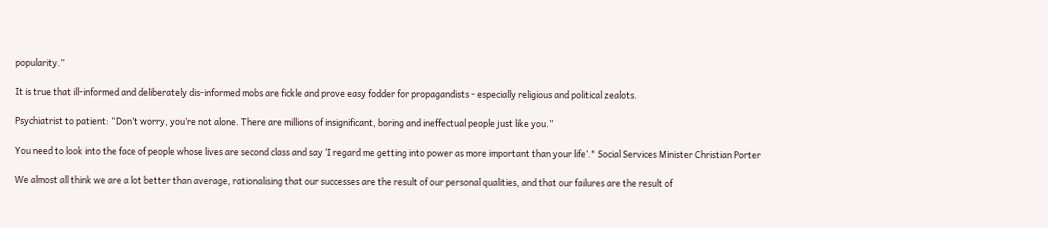popularity.”

It is true that ill-informed and deliberately dis-informed mobs are fickle and prove easy fodder for propagandists - especially religious and political zealots.

Psychiatrist to patient: “Don’t worry, you’re not alone. There are millions of insignificant, boring and ineffectual people just like you.”

You need to look into the face of people whose lives are second class and say ‘I regard me getting into power as more important than your life’." Social Services Minister Christian Porter

We almost all think we are a lot better than average, rationalising that our successes are the result of our personal qualities, and that our failures are the result of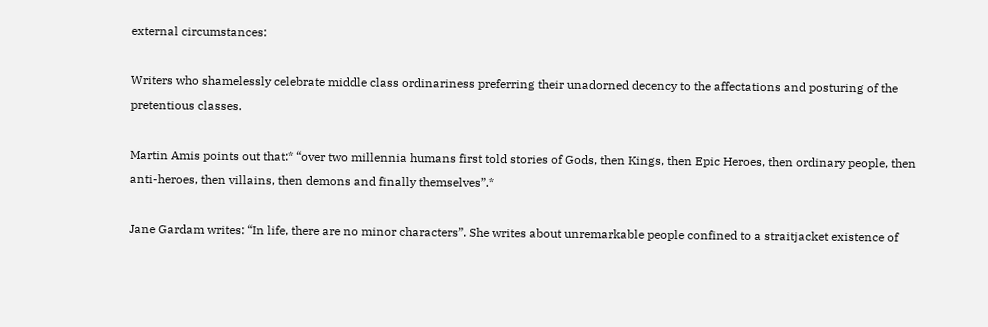external circumstances:

Writers who shamelessly celebrate middle class ordinariness preferring their unadorned decency to the affectations and posturing of the pretentious classes.

Martin Amis points out that:* “over two millennia humans first told stories of Gods, then Kings, then Epic Heroes, then ordinary people, then anti-heroes, then villains, then demons and finally themselves”.*

Jane Gardam writes: “In life, there are no minor characters”. She writes about unremarkable people confined to a straitjacket existence of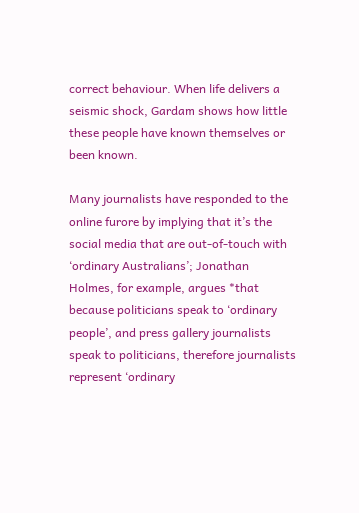correct behaviour. When life delivers a seismic shock, Gardam shows how little these people have known themselves or been known.

Many journalists have responded to the online furore by implying that it’s the social media that are out-of-touch with ‘ordinary Australians’; Jonathan Holmes, for example, argues *that because politicians speak to ‘ordinary people’, and press gallery journalists speak to politicians, therefore journalists represent ‘ordinary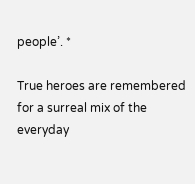people’. *

True heroes are remembered for a surreal mix of the everyday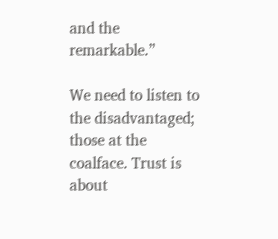and the remarkable.”

We need to listen to the disadvantaged; those at the coalface. Trust is about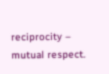reciprocity – mutual respect.